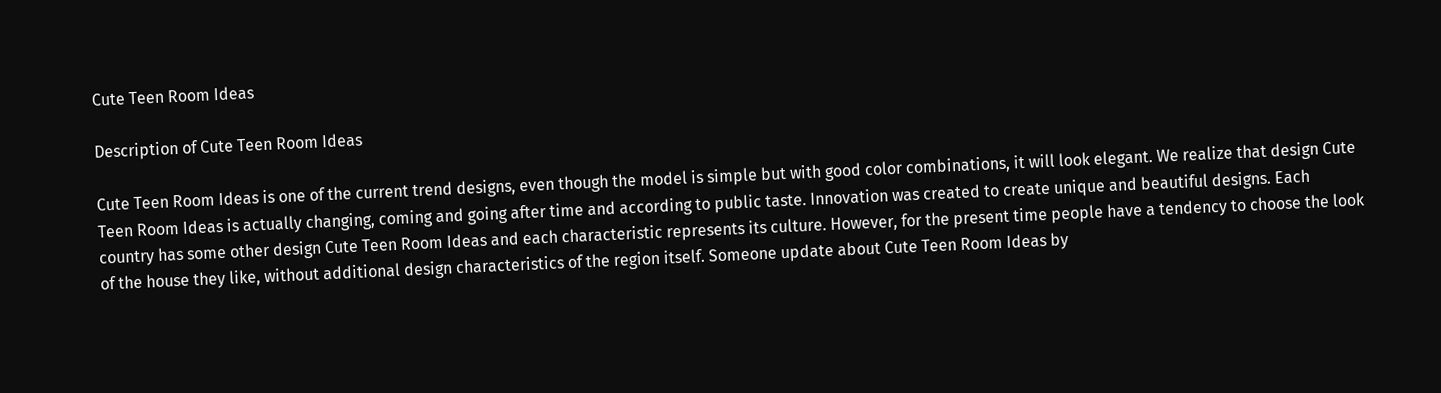Cute Teen Room Ideas

Description of Cute Teen Room Ideas

Cute Teen Room Ideas is one of the current trend designs, even though the model is simple but with good color combinations, it will look elegant. We realize that design Cute Teen Room Ideas is actually changing, coming and going after time and according to public taste. Innovation was created to create unique and beautiful designs. Each country has some other design Cute Teen Room Ideas and each characteristic represents its culture. However, for the present time people have a tendency to choose the look of the house they like, without additional design characteristics of the region itself. Someone update about Cute Teen Room Ideas by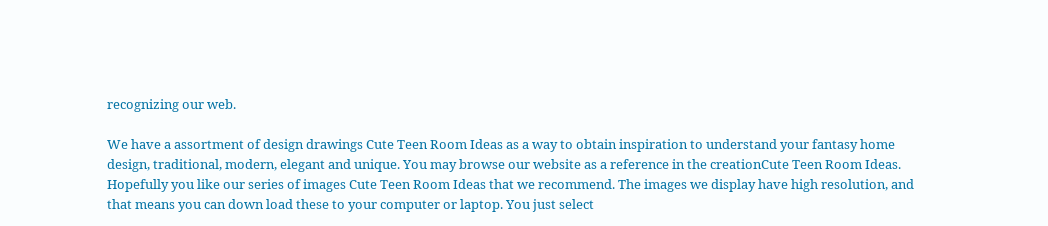recognizing our web.

We have a assortment of design drawings Cute Teen Room Ideas as a way to obtain inspiration to understand your fantasy home design, traditional, modern, elegant and unique. You may browse our website as a reference in the creationCute Teen Room Ideas. Hopefully you like our series of images Cute Teen Room Ideas that we recommend. The images we display have high resolution, and that means you can down load these to your computer or laptop. You just select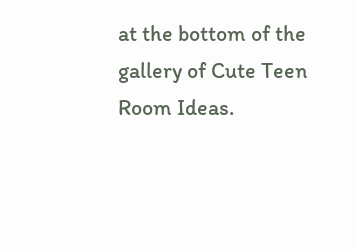at the bottom of the gallery of Cute Teen Room Ideas.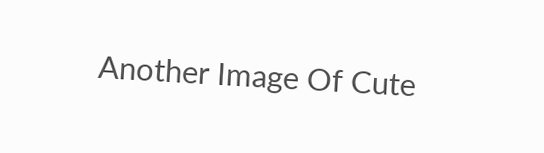Another Image Of Cute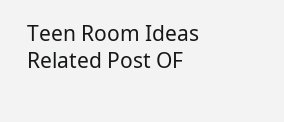Teen Room Ideas
Related Post OF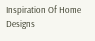Inspiration Of Home Designs